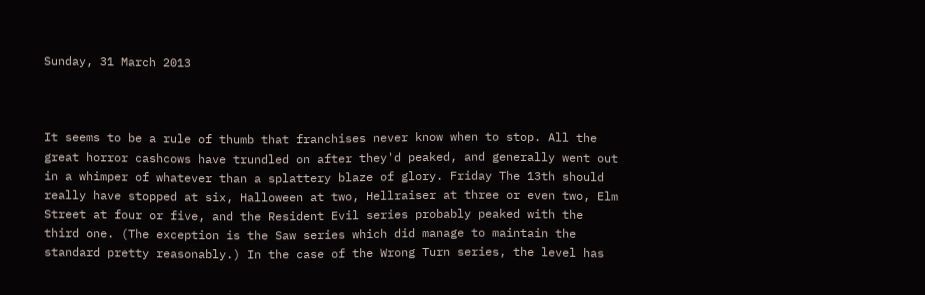Sunday, 31 March 2013



It seems to be a rule of thumb that franchises never know when to stop. All the great horror cashcows have trundled on after they'd peaked, and generally went out in a whimper of whatever than a splattery blaze of glory. Friday The 13th should really have stopped at six, Halloween at two, Hellraiser at three or even two, Elm Street at four or five, and the Resident Evil series probably peaked with the third one. (The exception is the Saw series which did manage to maintain the standard pretty reasonably.) In the case of the Wrong Turn series, the level has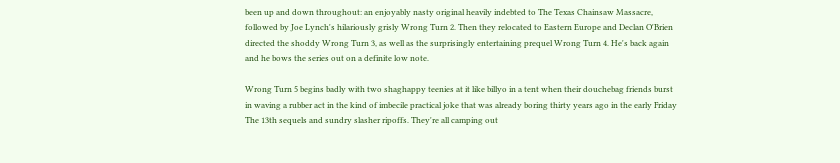been up and down throughout: an enjoyably nasty original heavily indebted to The Texas Chainsaw Massacre, followed by Joe Lynch's hilariously grisly Wrong Turn 2. Then they relocated to Eastern Europe and Declan O'Brien directed the shoddy Wrong Turn 3, as well as the surprisingly entertaining prequel Wrong Turn 4. He's back again and he bows the series out on a definite low note.

Wrong Turn 5 begins badly with two shaghappy teenies at it like billyo in a tent when their douchebag friends burst in waving a rubber act in the kind of imbecile practical joke that was already boring thirty years ago in the early Friday The 13th sequels and sundry slasher ripoffs. They're all camping out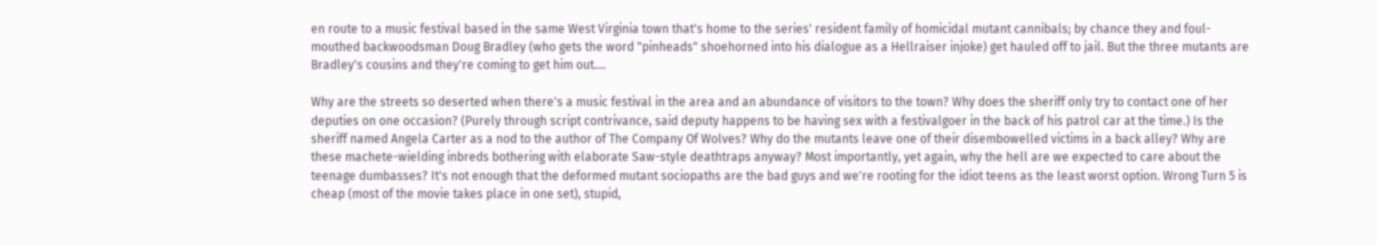en route to a music festival based in the same West Virginia town that's home to the series' resident family of homicidal mutant cannibals; by chance they and foul-mouthed backwoodsman Doug Bradley (who gets the word "pinheads" shoehorned into his dialogue as a Hellraiser injoke) get hauled off to jail. But the three mutants are Bradley's cousins and they're coming to get him out....

Why are the streets so deserted when there's a music festival in the area and an abundance of visitors to the town? Why does the sheriff only try to contact one of her deputies on one occasion? (Purely through script contrivance, said deputy happens to be having sex with a festivalgoer in the back of his patrol car at the time.) Is the sheriff named Angela Carter as a nod to the author of The Company Of Wolves? Why do the mutants leave one of their disembowelled victims in a back alley? Why are these machete-wielding inbreds bothering with elaborate Saw-style deathtraps anyway? Most importantly, yet again, why the hell are we expected to care about the teenage dumbasses? It's not enough that the deformed mutant sociopaths are the bad guys and we're rooting for the idiot teens as the least worst option. Wrong Turn 5 is cheap (most of the movie takes place in one set), stupid,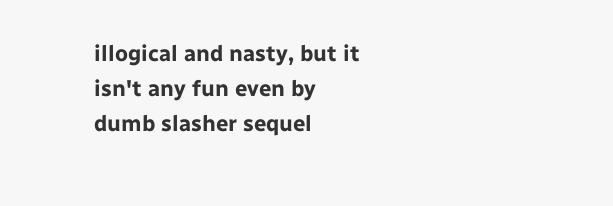illogical and nasty, but it isn't any fun even by dumb slasher sequel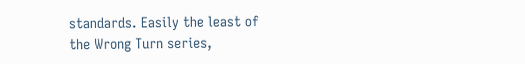standards. Easily the least of the Wrong Turn series,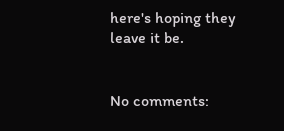here's hoping they leave it be.


No comments: